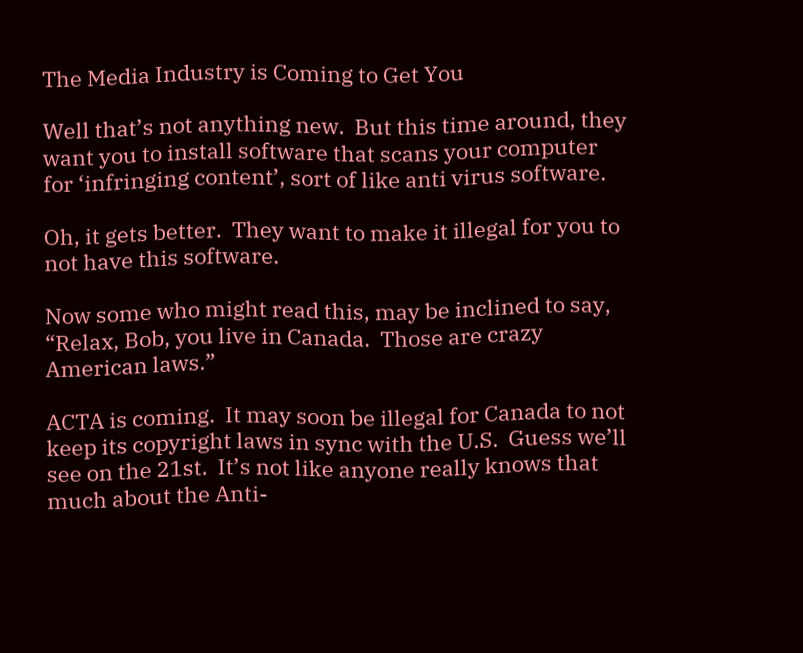The Media Industry is Coming to Get You

Well that’s not anything new.  But this time around, they want you to install software that scans your computer for ‘infringing content’, sort of like anti virus software.

Oh, it gets better.  They want to make it illegal for you to not have this software.

Now some who might read this, may be inclined to say, “Relax, Bob, you live in Canada.  Those are crazy American laws.”

ACTA is coming.  It may soon be illegal for Canada to not keep its copyright laws in sync with the U.S.  Guess we’ll see on the 21st.  It’s not like anyone really knows that much about the Anti-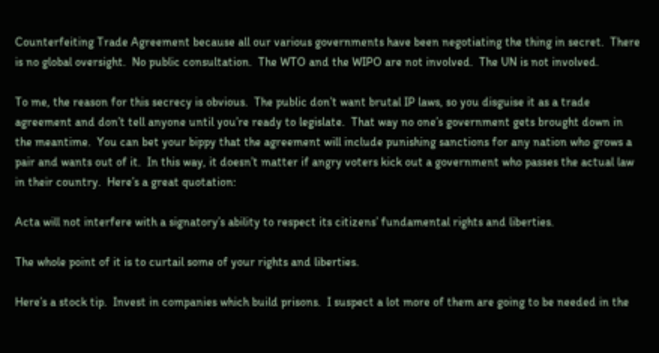Counterfeiting Trade Agreement because all our various governments have been negotiating the thing in secret.  There is no global oversight.  No public consultation.  The WTO and the WIPO are not involved.  The UN is not involved.

To me, the reason for this secrecy is obvious.  The public don’t want brutal IP laws, so you disguise it as a trade agreement and don’t tell anyone until you’re ready to legislate.  That way no one’s government gets brought down in the meantime.  You can bet your bippy that the agreement will include punishing sanctions for any nation who grows a pair and wants out of it.  In this way, it doesn’t matter if angry voters kick out a government who passes the actual law in their country.  Here’s a great quotation:

Acta will not interfere with a signatory’s ability to respect its citizens’ fundamental rights and liberties.

The whole point of it is to curtail some of your rights and liberties.

Here’s a stock tip.  Invest in companies which build prisons.  I suspect a lot more of them are going to be needed in the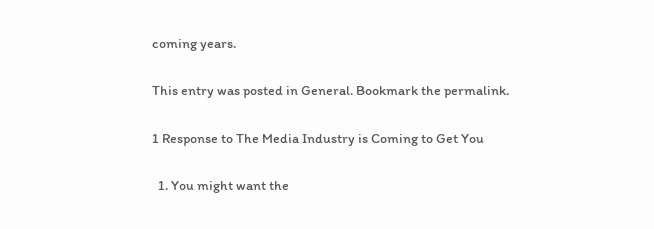coming years.

This entry was posted in General. Bookmark the permalink.

1 Response to The Media Industry is Coming to Get You

  1. You might want the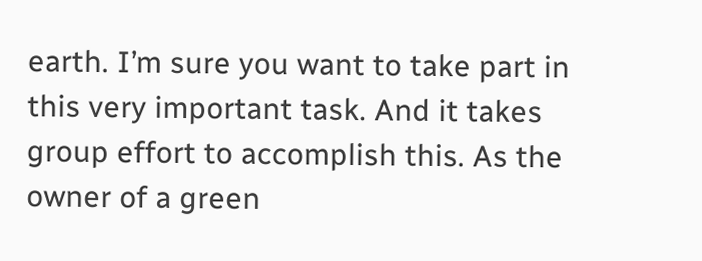earth. I’m sure you want to take part in this very important task. And it takes group effort to accomplish this. As the owner of a green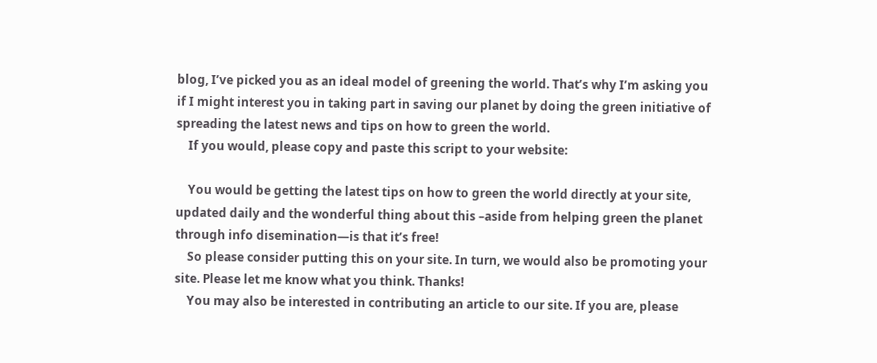blog, I’ve picked you as an ideal model of greening the world. That’s why I’m asking you if I might interest you in taking part in saving our planet by doing the green initiative of spreading the latest news and tips on how to green the world.
    If you would, please copy and paste this script to your website:

    You would be getting the latest tips on how to green the world directly at your site, updated daily and the wonderful thing about this –aside from helping green the planet through info disemination—is that it’s free!
    So please consider putting this on your site. In turn, we would also be promoting your site. Please let me know what you think. Thanks!
    You may also be interested in contributing an article to our site. If you are, please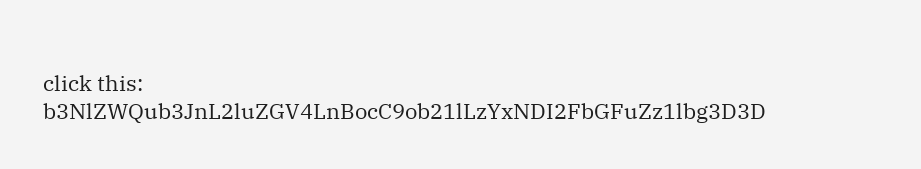click this: b3NlZWQub3JnL2luZGV4LnBocC9ob21lLzYxNDI2FbGFuZz1lbg3D3D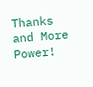Thanks and More Power!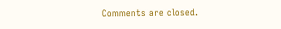Comments are closed.